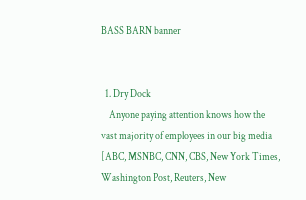BASS BARN banner


  1. Dry Dock
    Anyone paying attention knows how the vast majority of employees in our big media [ABC, MSNBC, CNN, CBS, New York Times, Washington Post, Reuters, New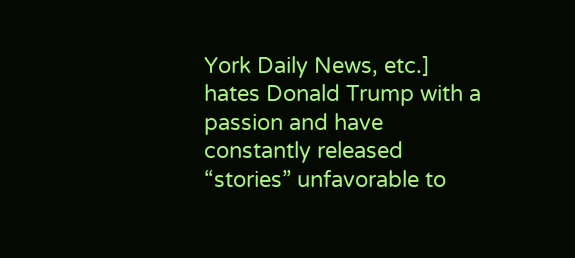York Daily News, etc.] hates Donald Trump with a passion and have constantly released “stories” unfavorable to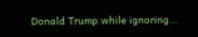Donald Trump while ignoring...